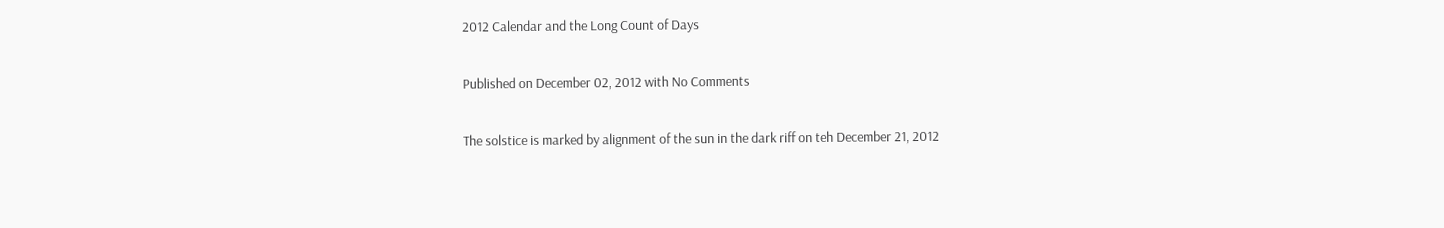2012 Calendar and the Long Count of Days

Published on December 02, 2012 with No Comments

The solstice is marked by alignment of the sun in the dark riff on teh December 21, 2012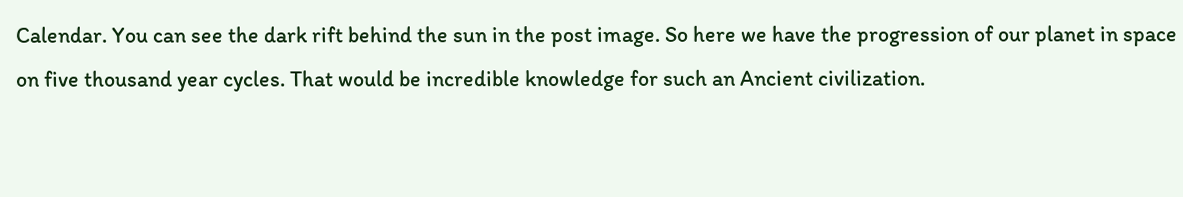Calendar. You can see the dark rift behind the sun in the post image. So here we have the progression of our planet in space on five thousand year cycles. That would be incredible knowledge for such an Ancient civilization.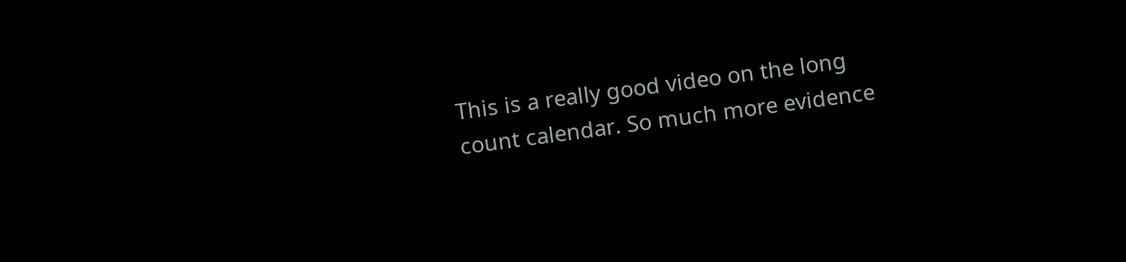This is a really good video on the long count calendar. So much more evidence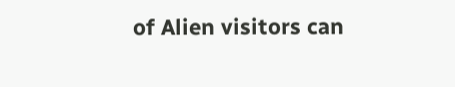of Alien visitors can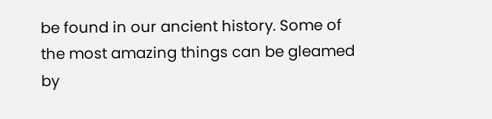be found in our ancient history. Some of the most amazing things can be gleamed by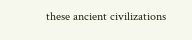these ancient civilizations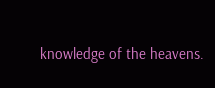knowledge of the heavens.